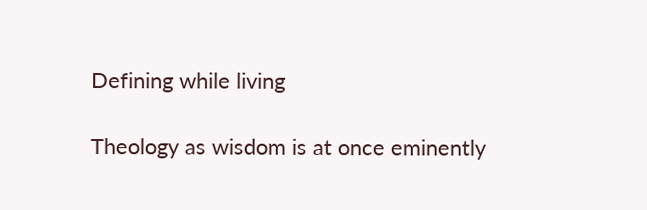Defining while living

Theology as wisdom is at once eminently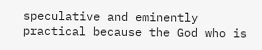speculative and eminently practical because the God who is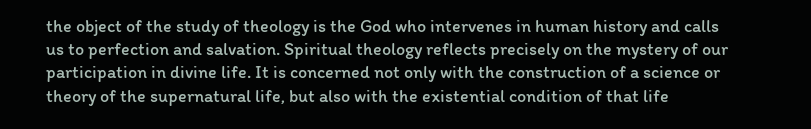the object of the study of theology is the God who intervenes in human history and calls us to perfection and salvation. Spiritual theology reflects precisely on the mystery of our participation in divine life. It is concerned not only with the construction of a science or theory of the supernatural life, but also with the existential condition of that life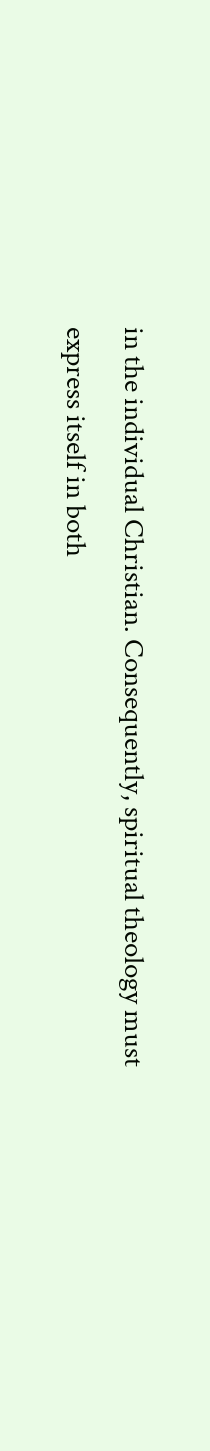in the individual Christian. Consequently, spiritual theology must express itself in both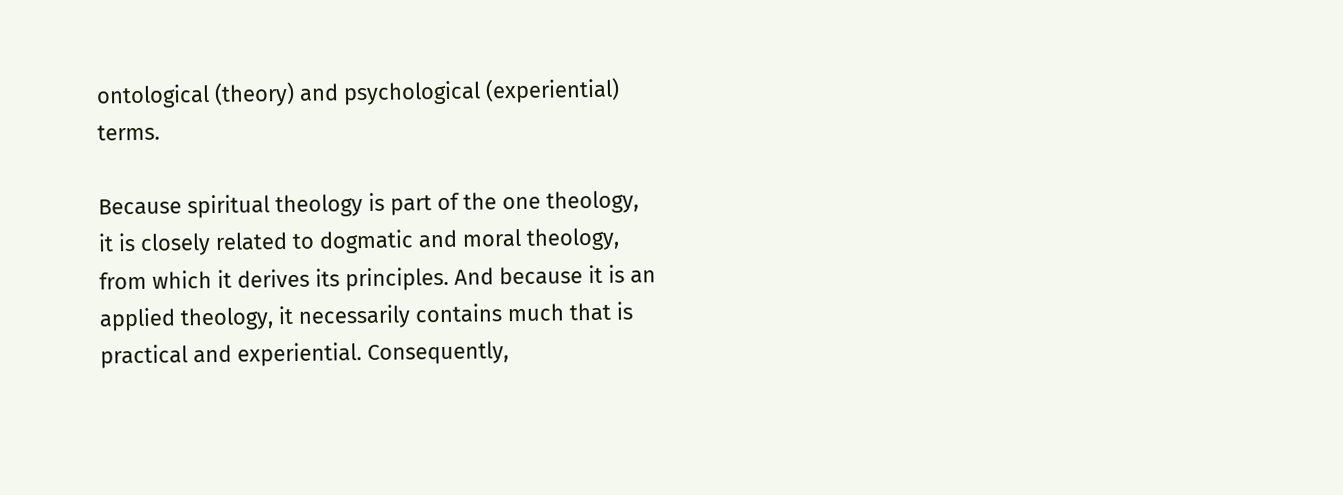ontological (theory) and psychological (experiential) terms.

Because spiritual theology is part of the one theology, it is closely related to dogmatic and moral theology, from which it derives its principles. And because it is an applied theology, it necessarily contains much that is practical and experiential. Consequently,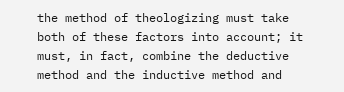the method of theologizing must take both of these factors into account; it must, in fact, combine the deductive method and the inductive method and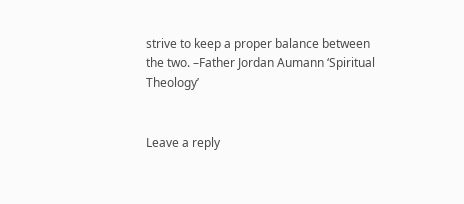strive to keep a proper balance between the two. –Father Jordan Aumann ‘Spiritual Theology’


Leave a reply